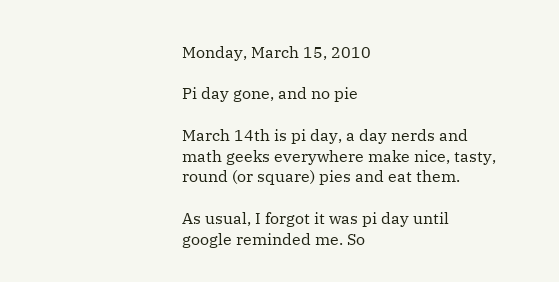Monday, March 15, 2010

Pi day gone, and no pie

March 14th is pi day, a day nerds and math geeks everywhere make nice, tasty, round (or square) pies and eat them.

As usual, I forgot it was pi day until google reminded me. So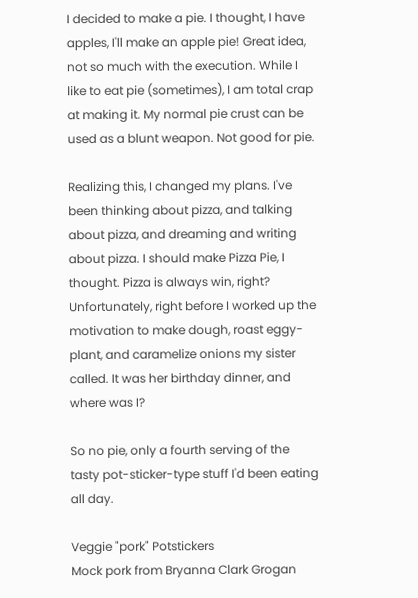I decided to make a pie. I thought, I have apples, I'll make an apple pie! Great idea, not so much with the execution. While I like to eat pie (sometimes), I am total crap at making it. My normal pie crust can be used as a blunt weapon. Not good for pie.

Realizing this, I changed my plans. I've been thinking about pizza, and talking about pizza, and dreaming and writing about pizza. I should make Pizza Pie, I thought. Pizza is always win, right? Unfortunately, right before I worked up the motivation to make dough, roast eggy-plant, and caramelize onions my sister called. It was her birthday dinner, and where was I?

So no pie, only a fourth serving of the tasty pot-sticker-type stuff I'd been eating all day.

Veggie "pork" Potstickers
Mock pork from Bryanna Clark Grogan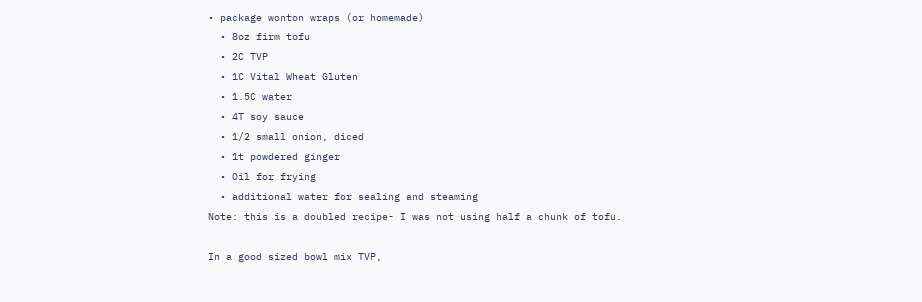• package wonton wraps (or homemade)
  • 8oz firm tofu
  • 2C TVP
  • 1C Vital Wheat Gluten
  • 1.5C water
  • 4T soy sauce
  • 1/2 small onion, diced
  • 1t powdered ginger
  • Oil for frying
  • additional water for sealing and steaming
Note: this is a doubled recipe- I was not using half a chunk of tofu.

In a good sized bowl mix TVP,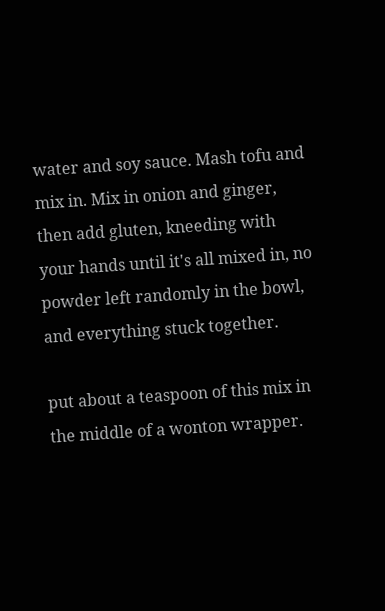water and soy sauce. Mash tofu and mix in. Mix in onion and ginger, then add gluten, kneeding with your hands until it's all mixed in, no powder left randomly in the bowl, and everything stuck together.

put about a teaspoon of this mix in the middle of a wonton wrapper.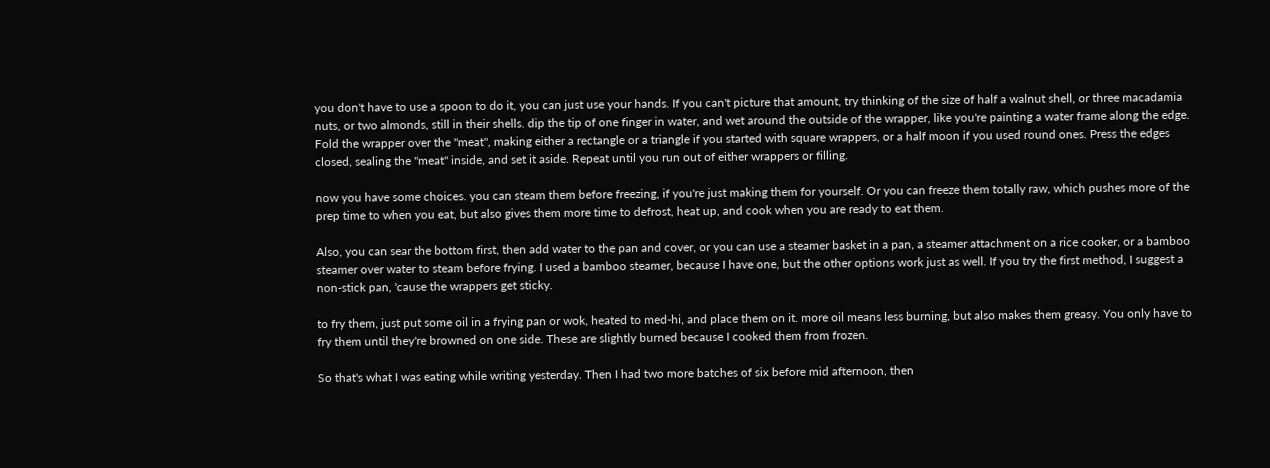you don't have to use a spoon to do it, you can just use your hands. If you can't picture that amount, try thinking of the size of half a walnut shell, or three macadamia nuts, or two almonds, still in their shells. dip the tip of one finger in water, and wet around the outside of the wrapper, like you're painting a water frame along the edge. Fold the wrapper over the "meat", making either a rectangle or a triangle if you started with square wrappers, or a half moon if you used round ones. Press the edges closed, sealing the "meat" inside, and set it aside. Repeat until you run out of either wrappers or filling.

now you have some choices. you can steam them before freezing, if you're just making them for yourself. Or you can freeze them totally raw, which pushes more of the prep time to when you eat, but also gives them more time to defrost, heat up, and cook when you are ready to eat them.

Also, you can sear the bottom first, then add water to the pan and cover, or you can use a steamer basket in a pan, a steamer attachment on a rice cooker, or a bamboo steamer over water to steam before frying. I used a bamboo steamer, because I have one, but the other options work just as well. If you try the first method, I suggest a non-stick pan, 'cause the wrappers get sticky.

to fry them, just put some oil in a frying pan or wok, heated to med-hi, and place them on it. more oil means less burning, but also makes them greasy. You only have to fry them until they're browned on one side. These are slightly burned because I cooked them from frozen.

So that's what I was eating while writing yesterday. Then I had two more batches of six before mid afternoon, then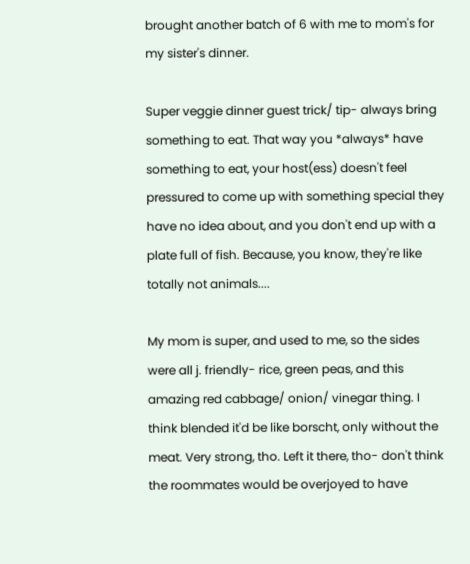brought another batch of 6 with me to mom's for my sister's dinner.

Super veggie dinner guest trick/ tip- always bring something to eat. That way you *always* have something to eat, your host(ess) doesn't feel pressured to come up with something special they have no idea about, and you don't end up with a plate full of fish. Because, you know, they're like totally not animals....

My mom is super, and used to me, so the sides were all j. friendly- rice, green peas, and this amazing red cabbage/ onion/ vinegar thing. I think blended it'd be like borscht, only without the meat. Very strong, tho. Left it there, tho- don't think the roommates would be overjoyed to have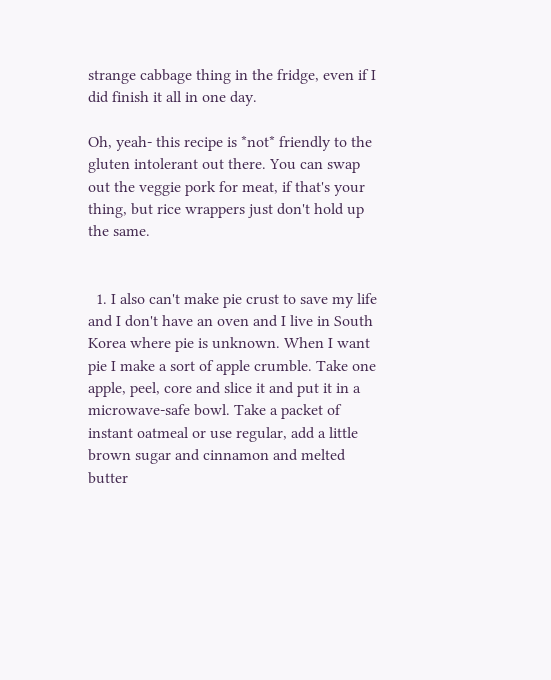strange cabbage thing in the fridge, even if I did finish it all in one day.

Oh, yeah- this recipe is *not* friendly to the gluten intolerant out there. You can swap out the veggie pork for meat, if that's your thing, but rice wrappers just don't hold up the same.


  1. I also can't make pie crust to save my life and I don't have an oven and I live in South Korea where pie is unknown. When I want pie I make a sort of apple crumble. Take one apple, peel, core and slice it and put it in a microwave-safe bowl. Take a packet of instant oatmeal or use regular, add a little brown sugar and cinnamon and melted butter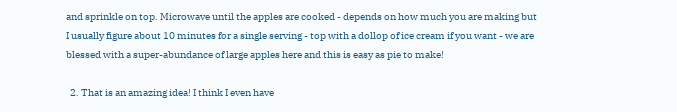and sprinkle on top. Microwave until the apples are cooked - depends on how much you are making but I usually figure about 10 minutes for a single serving - top with a dollop of ice cream if you want - we are blessed with a super-abundance of large apples here and this is easy as pie to make!

  2. That is an amazing idea! I think I even have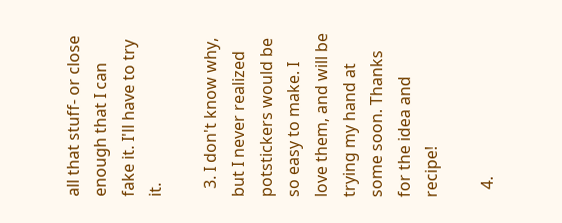all that stuff- or close enough that I can fake it. I'll have to try it.

  3. I don't know why, but I never realized potstickers would be so easy to make. I love them, and will be trying my hand at some soon. Thanks for the idea and recipe!

  4.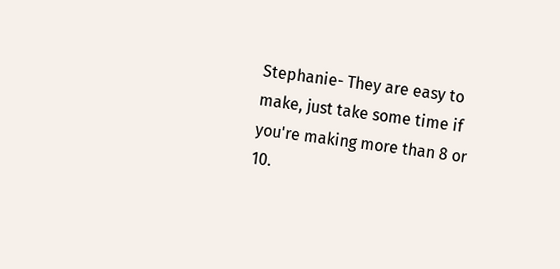Stephanie- They are easy to make, just take some time if you're making more than 8 or 10.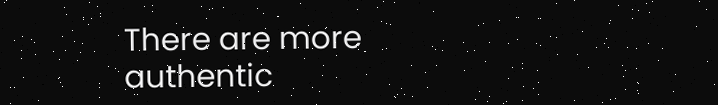There are more authentic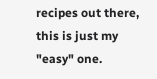recipes out there, this is just my "easy" one.